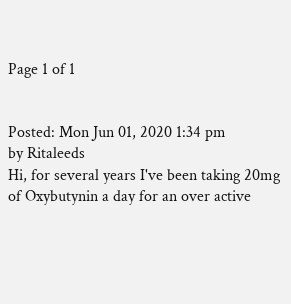Page 1 of 1


Posted: Mon Jun 01, 2020 1:34 pm
by Ritaleeds
Hi, for several years I've been taking 20mg of Oxybutynin a day for an over active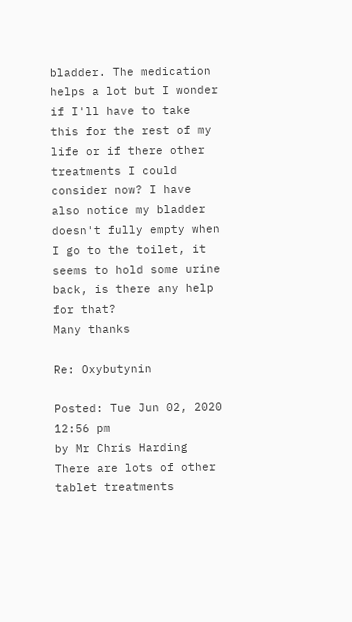bladder. The medication helps a lot but I wonder if I'll have to take this for the rest of my life or if there other treatments I could consider now? I have also notice my bladder doesn't fully empty when I go to the toilet, it seems to hold some urine back, is there any help for that?
Many thanks

Re: Oxybutynin

Posted: Tue Jun 02, 2020 12:56 pm
by Mr Chris Harding
There are lots of other tablet treatments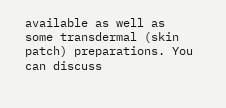available as well as some transdermal (skin patch) preparations. You can discuss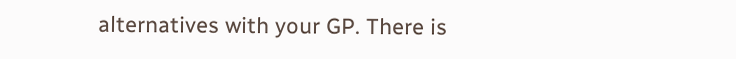alternatives with your GP. There is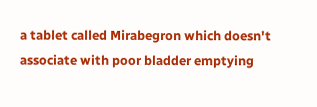a tablet called Mirabegron which doesn't associate with poor bladder emptying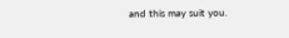and this may suit you.